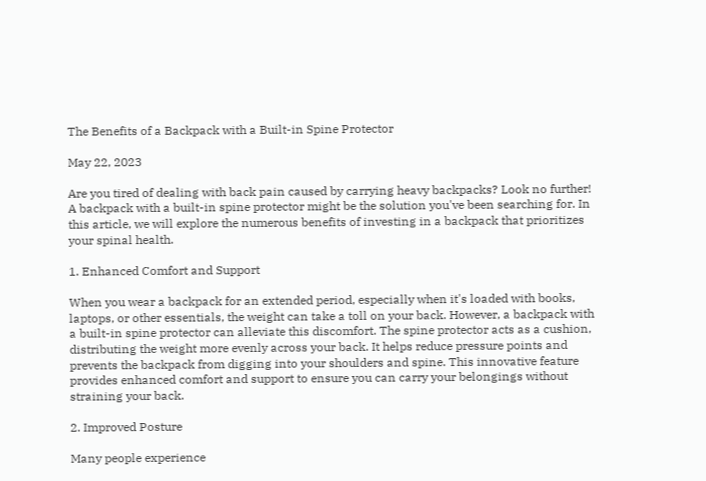The Benefits of a Backpack with a Built-in Spine Protector

May 22, 2023

Are you tired of dealing with back pain caused by carrying heavy backpacks? Look no further! A backpack with a built-in spine protector might be the solution you've been searching for. In this article, we will explore the numerous benefits of investing in a backpack that prioritizes your spinal health.

1. Enhanced Comfort and Support

When you wear a backpack for an extended period, especially when it's loaded with books, laptops, or other essentials, the weight can take a toll on your back. However, a backpack with a built-in spine protector can alleviate this discomfort. The spine protector acts as a cushion, distributing the weight more evenly across your back. It helps reduce pressure points and prevents the backpack from digging into your shoulders and spine. This innovative feature provides enhanced comfort and support to ensure you can carry your belongings without straining your back.

2. Improved Posture

Many people experience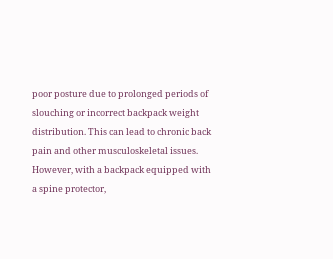poor posture due to prolonged periods of slouching or incorrect backpack weight distribution. This can lead to chronic back pain and other musculoskeletal issues. However, with a backpack equipped with a spine protector,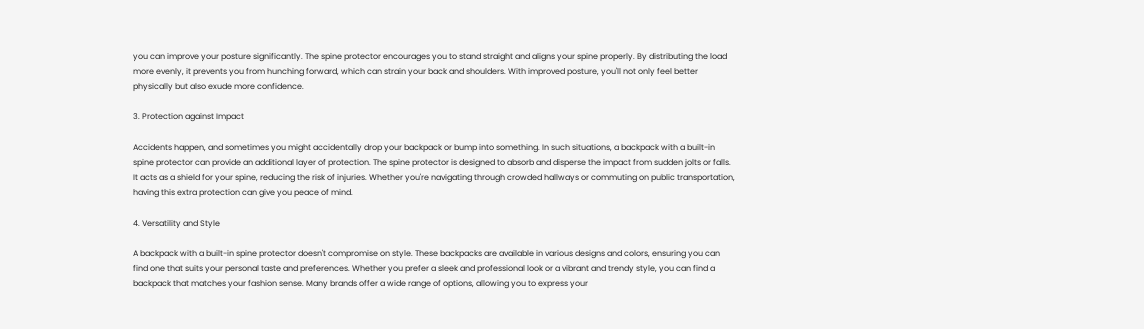you can improve your posture significantly. The spine protector encourages you to stand straight and aligns your spine properly. By distributing the load more evenly, it prevents you from hunching forward, which can strain your back and shoulders. With improved posture, you'll not only feel better physically but also exude more confidence.

3. Protection against Impact

Accidents happen, and sometimes you might accidentally drop your backpack or bump into something. In such situations, a backpack with a built-in spine protector can provide an additional layer of protection. The spine protector is designed to absorb and disperse the impact from sudden jolts or falls. It acts as a shield for your spine, reducing the risk of injuries. Whether you're navigating through crowded hallways or commuting on public transportation, having this extra protection can give you peace of mind.

4. Versatility and Style

A backpack with a built-in spine protector doesn't compromise on style. These backpacks are available in various designs and colors, ensuring you can find one that suits your personal taste and preferences. Whether you prefer a sleek and professional look or a vibrant and trendy style, you can find a backpack that matches your fashion sense. Many brands offer a wide range of options, allowing you to express your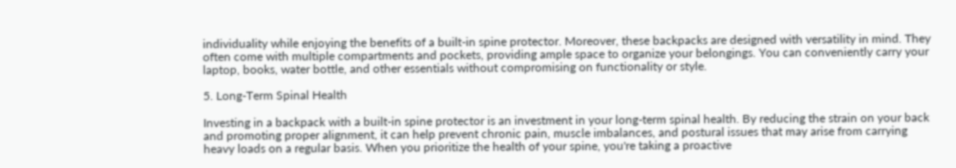individuality while enjoying the benefits of a built-in spine protector. Moreover, these backpacks are designed with versatility in mind. They often come with multiple compartments and pockets, providing ample space to organize your belongings. You can conveniently carry your laptop, books, water bottle, and other essentials without compromising on functionality or style.

5. Long-Term Spinal Health

Investing in a backpack with a built-in spine protector is an investment in your long-term spinal health. By reducing the strain on your back and promoting proper alignment, it can help prevent chronic pain, muscle imbalances, and postural issues that may arise from carrying heavy loads on a regular basis. When you prioritize the health of your spine, you're taking a proactive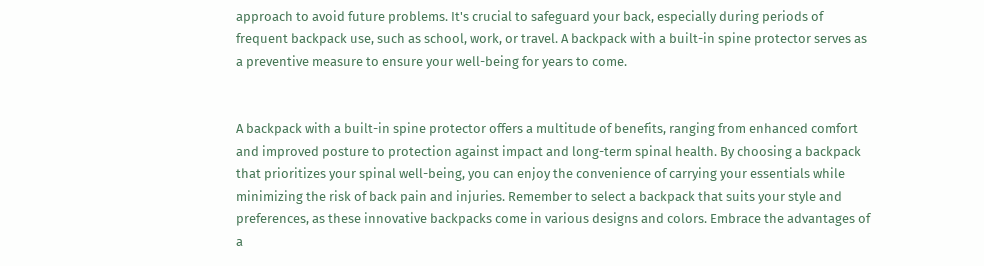approach to avoid future problems. It's crucial to safeguard your back, especially during periods of frequent backpack use, such as school, work, or travel. A backpack with a built-in spine protector serves as a preventive measure to ensure your well-being for years to come.


A backpack with a built-in spine protector offers a multitude of benefits, ranging from enhanced comfort and improved posture to protection against impact and long-term spinal health. By choosing a backpack that prioritizes your spinal well-being, you can enjoy the convenience of carrying your essentials while minimizing the risk of back pain and injuries. Remember to select a backpack that suits your style and preferences, as these innovative backpacks come in various designs and colors. Embrace the advantages of a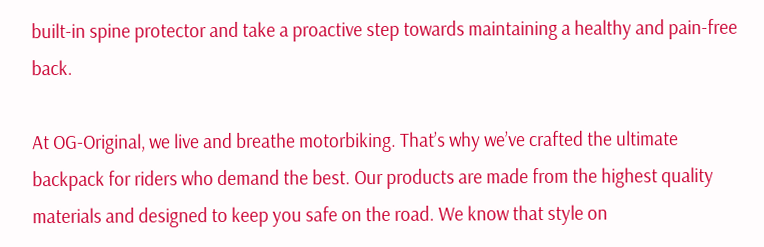built-in spine protector and take a proactive step towards maintaining a healthy and pain-free back.

At OG-Original, we live and breathe motorbiking. That’s why we’ve crafted the ultimate backpack for riders who demand the best. Our products are made from the highest quality materials and designed to keep you safe on the road. We know that style on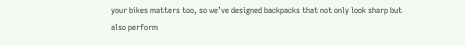your bikes matters too, so we’ve designed backpacks that not only look sharp but also perform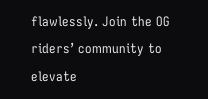flawlessly. Join the OG riders’ community to elevate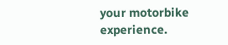your motorbike experience.